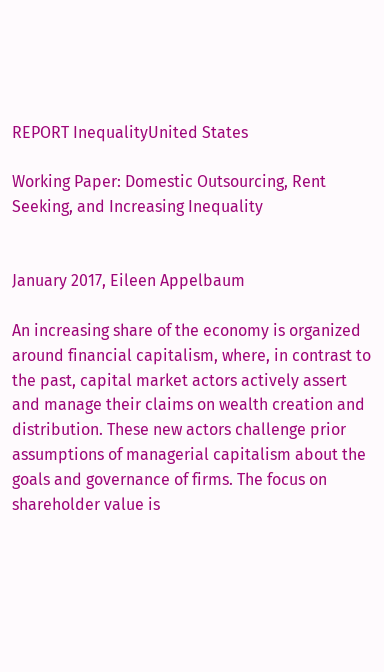REPORT InequalityUnited States

Working Paper: Domestic Outsourcing, Rent Seeking, and Increasing Inequality


January 2017, Eileen Appelbaum

An increasing share of the economy is organized around financial capitalism, where, in contrast to the past, capital market actors actively assert and manage their claims on wealth creation and distribution. These new actors challenge prior assumptions of managerial capitalism about the goals and governance of firms. The focus on shareholder value is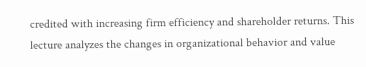credited with increasing firm efficiency and shareholder returns. This lecture analyzes the changes in organizational behavior and value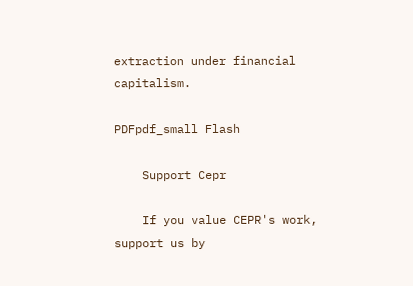extraction under financial capitalism.

PDFpdf_small Flash

    Support Cepr

    If you value CEPR's work, support us by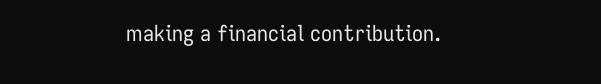making a financial contribution.